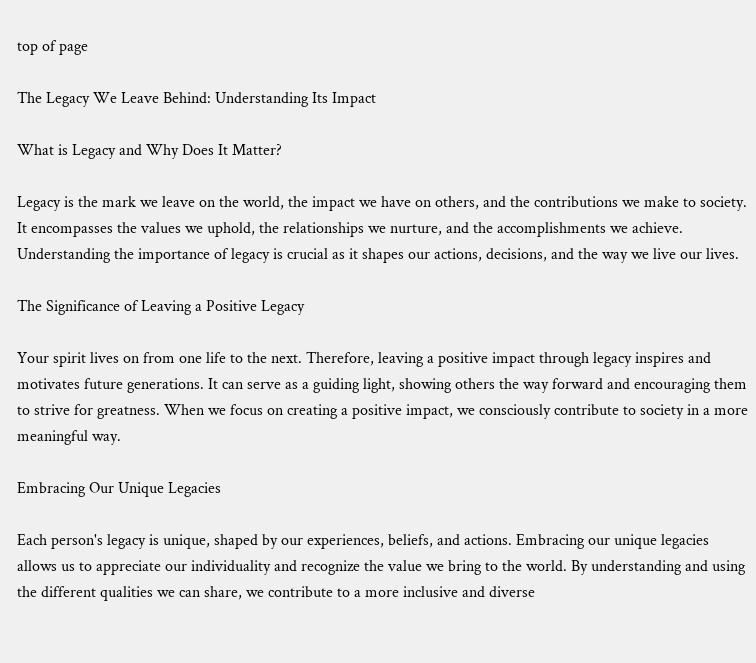top of page

The Legacy We Leave Behind: Understanding Its Impact

What is Legacy and Why Does It Matter?

Legacy is the mark we leave on the world, the impact we have on others, and the contributions we make to society. It encompasses the values we uphold, the relationships we nurture, and the accomplishments we achieve. Understanding the importance of legacy is crucial as it shapes our actions, decisions, and the way we live our lives.

The Significance of Leaving a Positive Legacy

Your spirit lives on from one life to the next. Therefore, leaving a positive impact through legacy inspires and motivates future generations. It can serve as a guiding light, showing others the way forward and encouraging them to strive for greatness. When we focus on creating a positive impact, we consciously contribute to society in a more meaningful way.

Embracing Our Unique Legacies

Each person's legacy is unique, shaped by our experiences, beliefs, and actions. Embracing our unique legacies allows us to appreciate our individuality and recognize the value we bring to the world. By understanding and using the different qualities we can share, we contribute to a more inclusive and diverse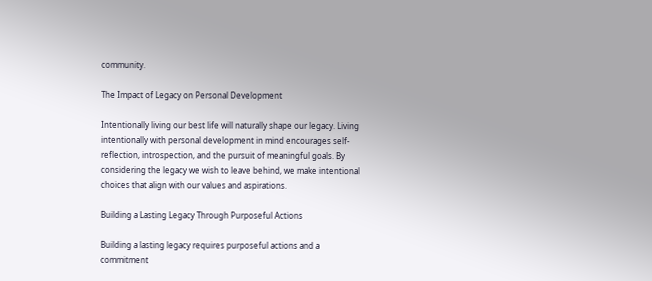community.

The Impact of Legacy on Personal Development

Intentionally living our best life will naturally shape our legacy. Living intentionally with personal development in mind encourages self-reflection, introspection, and the pursuit of meaningful goals. By considering the legacy we wish to leave behind, we make intentional choices that align with our values and aspirations.

Building a Lasting Legacy Through Purposeful Actions

Building a lasting legacy requires purposeful actions and a commitment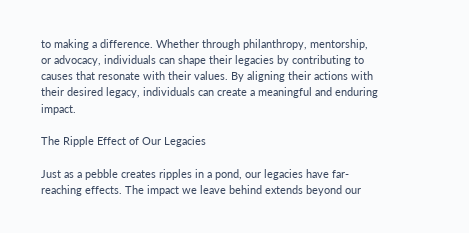to making a difference. Whether through philanthropy, mentorship, or advocacy, individuals can shape their legacies by contributing to causes that resonate with their values. By aligning their actions with their desired legacy, individuals can create a meaningful and enduring impact.

The Ripple Effect of Our Legacies

Just as a pebble creates ripples in a pond, our legacies have far-reaching effects. The impact we leave behind extends beyond our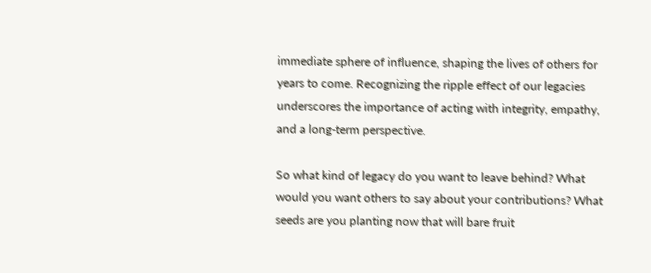immediate sphere of influence, shaping the lives of others for years to come. Recognizing the ripple effect of our legacies underscores the importance of acting with integrity, empathy, and a long-term perspective.

So what kind of legacy do you want to leave behind? What would you want others to say about your contributions? What seeds are you planting now that will bare fruit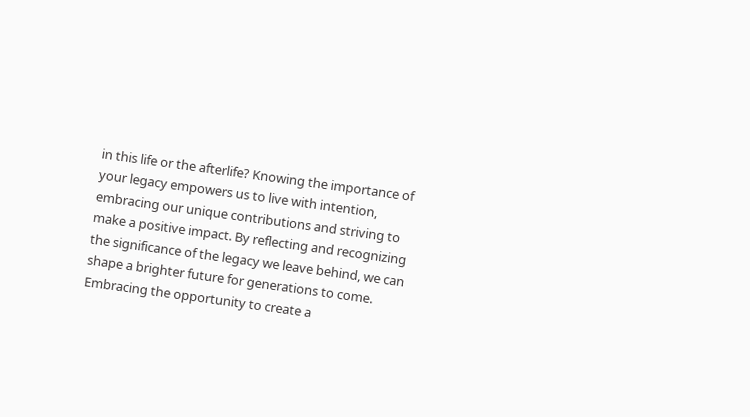in this life or the afterlife? Knowing the importance of your legacy empowers us to live with intention, embracing our unique contributions and striving to make a positive impact. By reflecting and recognizing the significance of the legacy we leave behind, we can shape a brighter future for generations to come. Embracing the opportunity to create a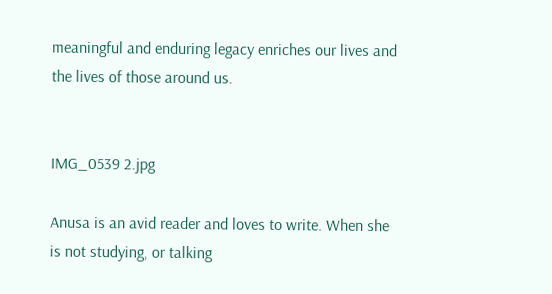meaningful and enduring legacy enriches our lives and the lives of those around us.


IMG_0539 2.jpg

Anusa is an avid reader and loves to write. When she is not studying, or talking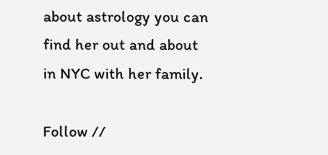about astrology you can find her out and about in NYC with her family.

Follow //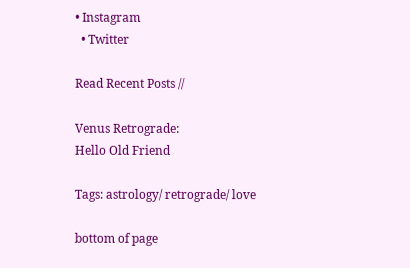• Instagram
  • Twitter

Read Recent Posts //

Venus Retrograde:
Hello Old Friend

Tags: astrology/ retrograde/ love

bottom of page